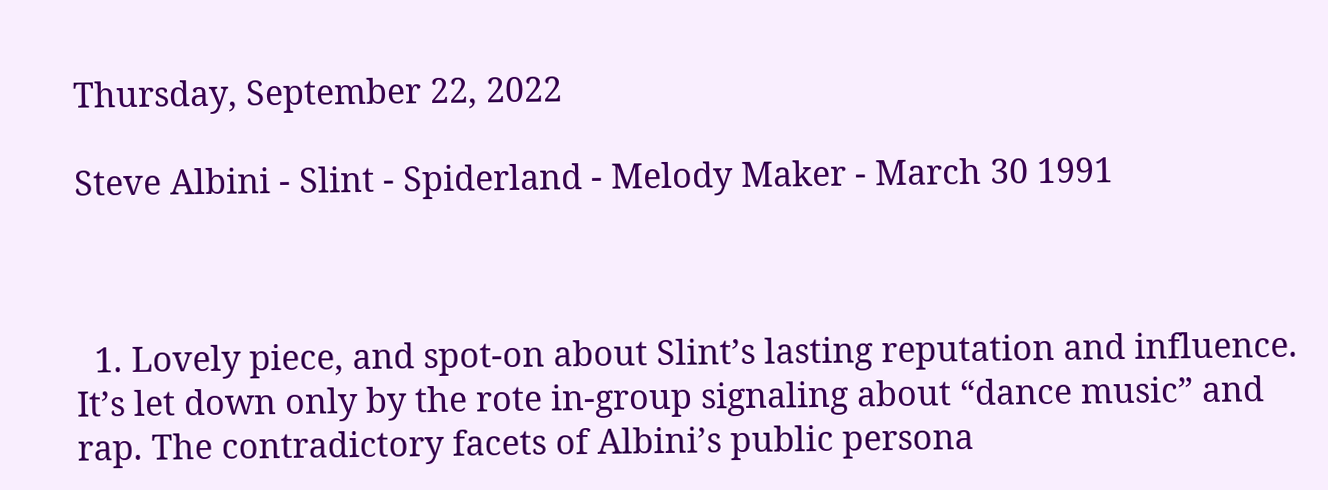Thursday, September 22, 2022

Steve Albini - Slint - Spiderland - Melody Maker - March 30 1991



  1. Lovely piece, and spot-on about Slint’s lasting reputation and influence. It’s let down only by the rote in-group signaling about “dance music” and rap. The contradictory facets of Albini’s public persona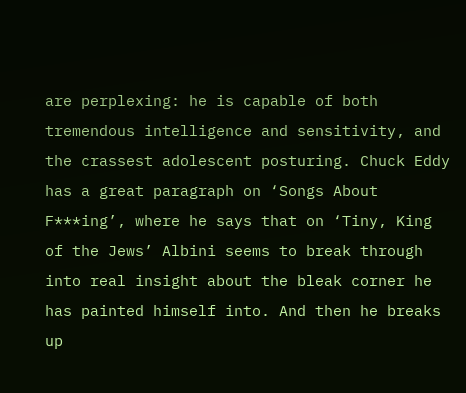are perplexing: he is capable of both tremendous intelligence and sensitivity, and the crassest adolescent posturing. Chuck Eddy has a great paragraph on ‘Songs About F***ing’, where he says that on ‘Tiny, King of the Jews’ Albini seems to break through into real insight about the bleak corner he has painted himself into. And then he breaks up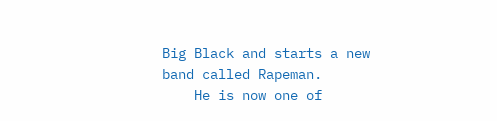Big Black and starts a new band called Rapeman.
    He is now one of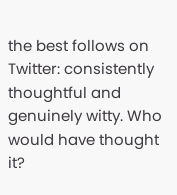the best follows on Twitter: consistently thoughtful and genuinely witty. Who would have thought it?